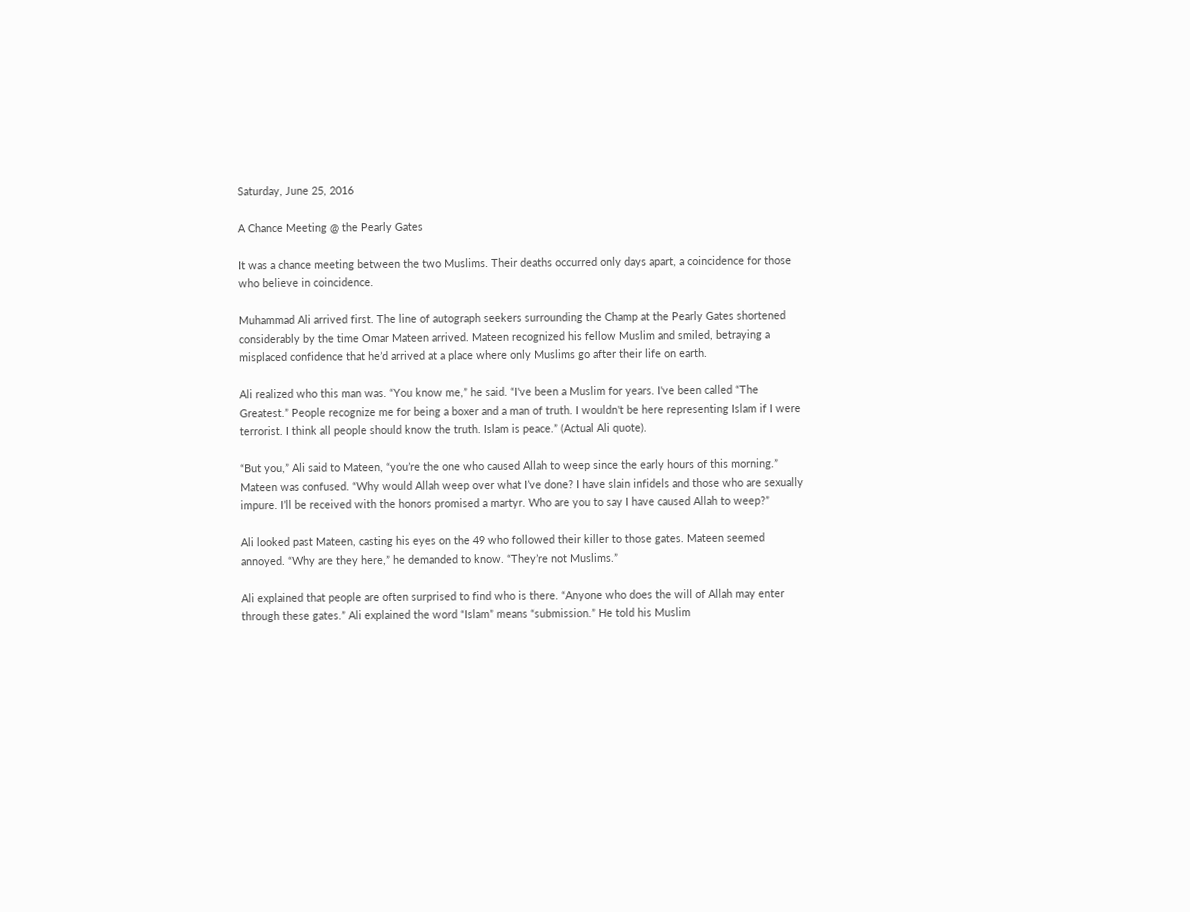Saturday, June 25, 2016

A Chance Meeting @ the Pearly Gates

It was a chance meeting between the two Muslims. Their deaths occurred only days apart, a coincidence for those who believe in coincidence.

Muhammad Ali arrived first. The line of autograph seekers surrounding the Champ at the Pearly Gates shortened considerably by the time Omar Mateen arrived. Mateen recognized his fellow Muslim and smiled, betraying a misplaced confidence that he’d arrived at a place where only Muslims go after their life on earth.

Ali realized who this man was. “You know me,” he said. “I've been a Muslim for years. I've been called “The Greatest.” People recognize me for being a boxer and a man of truth. I wouldn't be here representing Islam if I were terrorist. I think all people should know the truth. Islam is peace.” (Actual Ali quote).

“But you,” Ali said to Mateen, “you’re the one who caused Allah to weep since the early hours of this morning.” Mateen was confused. “Why would Allah weep over what I’ve done? I have slain infidels and those who are sexually impure. I’ll be received with the honors promised a martyr. Who are you to say I have caused Allah to weep?”

Ali looked past Mateen, casting his eyes on the 49 who followed their killer to those gates. Mateen seemed annoyed. “Why are they here,” he demanded to know. “They’re not Muslims.”

Ali explained that people are often surprised to find who is there. “Anyone who does the will of Allah may enter through these gates.” Ali explained the word “Islam” means “submission.” He told his Muslim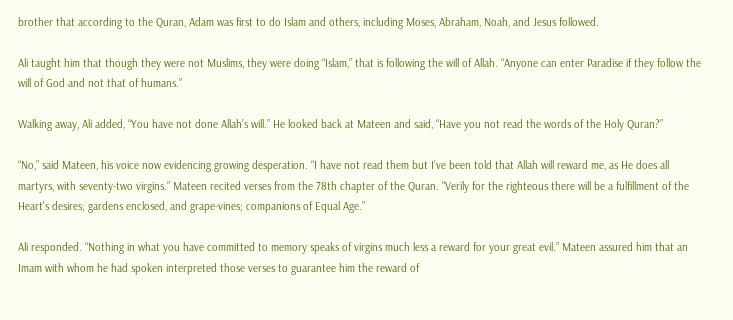brother that according to the Quran, Adam was first to do Islam and others, including Moses, Abraham, Noah, and Jesus followed.

Ali taught him that though they were not Muslims, they were doing “Islam,” that is following the will of Allah. “Anyone can enter Paradise if they follow the will of God and not that of humans.”

Walking away, Ali added, “You have not done Allah’s will.” He looked back at Mateen and said, “Have you not read the words of the Holy Quran?”

“No,” said Mateen, his voice now evidencing growing desperation. “I have not read them but I’ve been told that Allah will reward me, as He does all martyrs, with seventy-two virgins.” Mateen recited verses from the 78th chapter of the Quran. "Verily for the righteous there will be a fulfillment of the Heart's desires; gardens enclosed, and grape-vines; companions of Equal Age.”

Ali responded. “Nothing in what you have committed to memory speaks of virgins much less a reward for your great evil.” Mateen assured him that an Imam with whom he had spoken interpreted those verses to guarantee him the reward of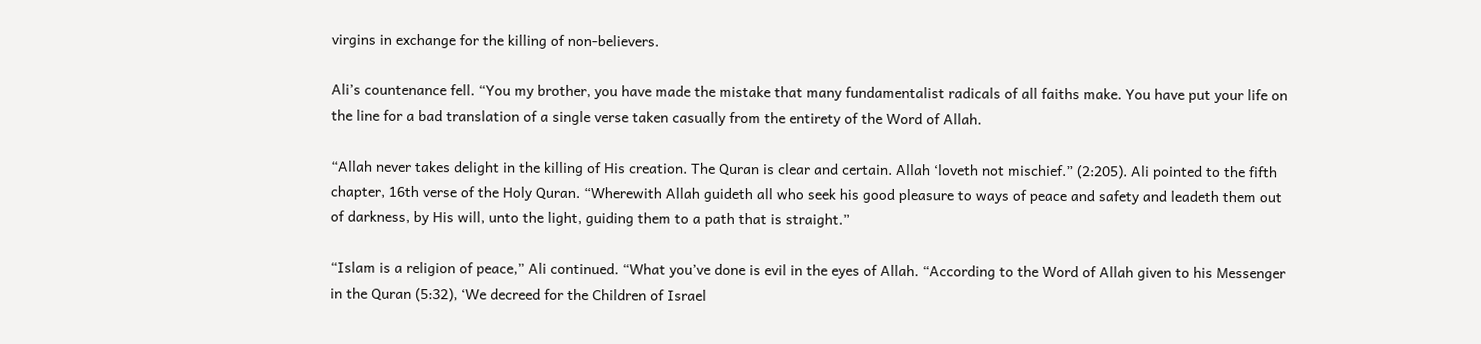virgins in exchange for the killing of non-believers.

Ali’s countenance fell. “You my brother, you have made the mistake that many fundamentalist radicals of all faiths make. You have put your life on the line for a bad translation of a single verse taken casually from the entirety of the Word of Allah.

“Allah never takes delight in the killing of His creation. The Quran is clear and certain. Allah ‘loveth not mischief.” (2:205). Ali pointed to the fifth chapter, 16th verse of the Holy Quran. “Wherewith Allah guideth all who seek his good pleasure to ways of peace and safety and leadeth them out of darkness, by His will, unto the light, guiding them to a path that is straight.”

“Islam is a religion of peace,” Ali continued. “What you’ve done is evil in the eyes of Allah. “According to the Word of Allah given to his Messenger in the Quran (5:32), ‘We decreed for the Children of Israel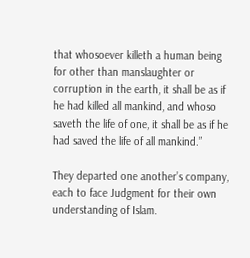that whosoever killeth a human being for other than manslaughter or corruption in the earth, it shall be as if he had killed all mankind, and whoso saveth the life of one, it shall be as if he had saved the life of all mankind.”

They departed one another’s company, each to face Judgment for their own understanding of Islam.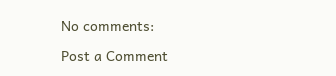No comments:

Post a Comment